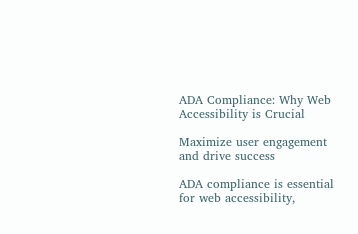ADA Compliance: Why Web Accessibility is Crucial

Maximize user engagement and drive success

ADA compliance is essential for web accessibility,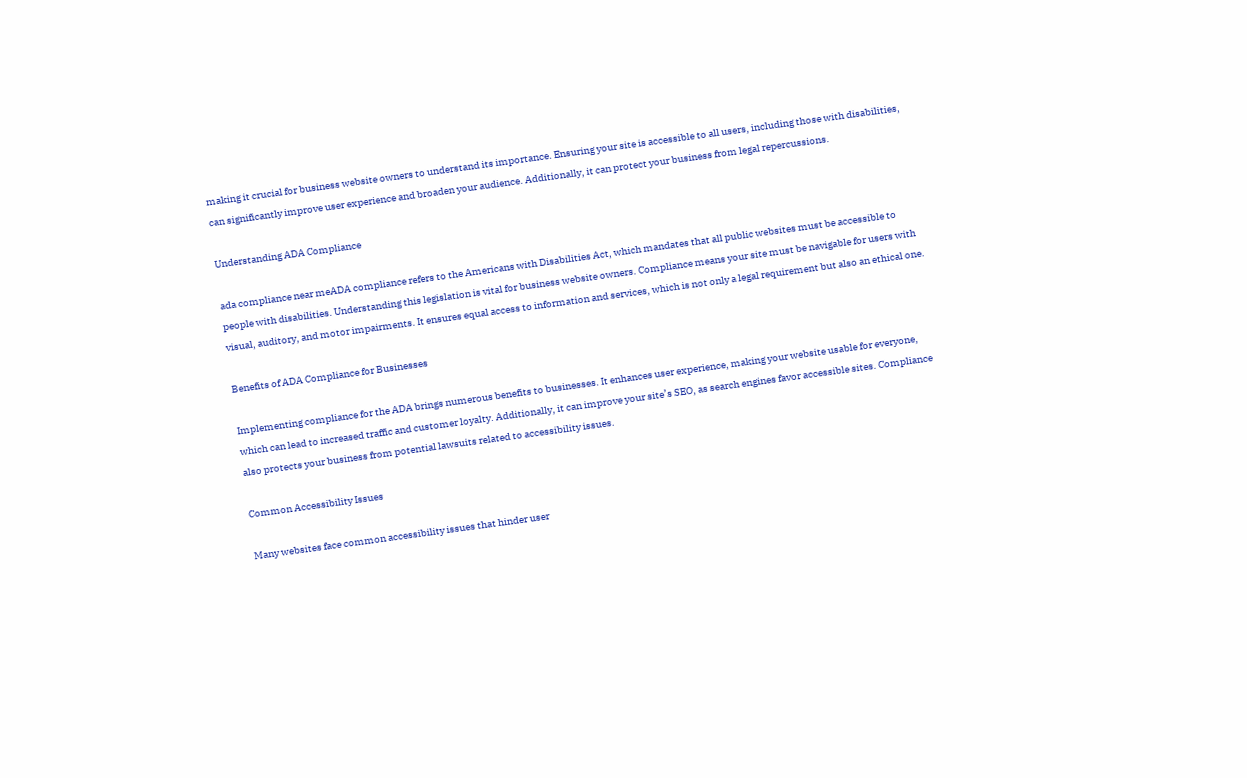making it crucial for business website owners to understand its importance. Ensuring your site is accessible to all users, including those with disabilities, can significantly improve user experience and broaden your audience. Additionally, it can protect your business from legal repercussions.

Understanding ADA Compliance

ada compliance near meADA compliance refers to the Americans with Disabilities Act, which mandates that all public websites must be accessible to people with disabilities. Understanding this legislation is vital for business website owners. Compliance means your site must be navigable for users with visual, auditory, and motor impairments. It ensures equal access to information and services, which is not only a legal requirement but also an ethical one.

Benefits of ADA Compliance for Businesses

Implementing compliance for the ADA brings numerous benefits to businesses. It enhances user experience, making your website usable for everyone, which can lead to increased traffic and customer loyalty. Additionally, it can improve your site’s SEO, as search engines favor accessible sites. Compliance also protects your business from potential lawsuits related to accessibility issues.

Common Accessibility Issues

Many websites face common accessibility issues that hinder user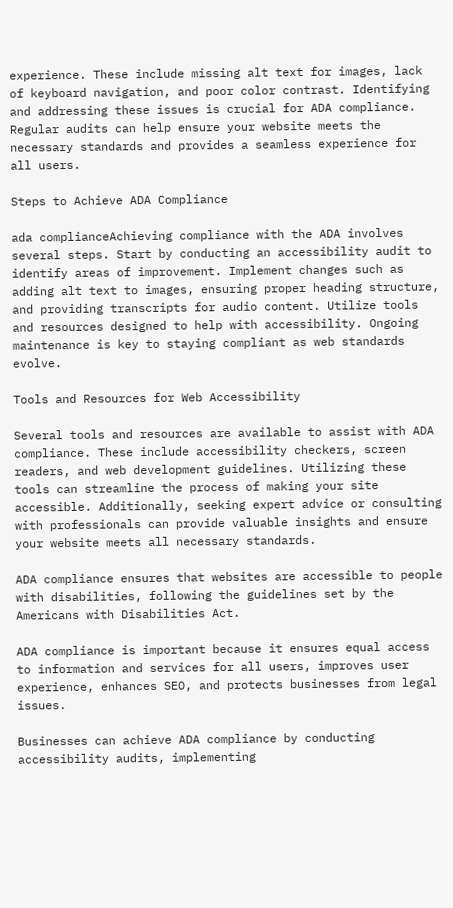experience. These include missing alt text for images, lack of keyboard navigation, and poor color contrast. Identifying and addressing these issues is crucial for ADA compliance. Regular audits can help ensure your website meets the necessary standards and provides a seamless experience for all users.

Steps to Achieve ADA Compliance

ada complianceAchieving compliance with the ADA involves several steps. Start by conducting an accessibility audit to identify areas of improvement. Implement changes such as adding alt text to images, ensuring proper heading structure, and providing transcripts for audio content. Utilize tools and resources designed to help with accessibility. Ongoing maintenance is key to staying compliant as web standards evolve.

Tools and Resources for Web Accessibility

Several tools and resources are available to assist with ADA compliance. These include accessibility checkers, screen readers, and web development guidelines. Utilizing these tools can streamline the process of making your site accessible. Additionally, seeking expert advice or consulting with professionals can provide valuable insights and ensure your website meets all necessary standards.

ADA compliance ensures that websites are accessible to people with disabilities, following the guidelines set by the Americans with Disabilities Act.

ADA compliance is important because it ensures equal access to information and services for all users, improves user experience, enhances SEO, and protects businesses from legal issues.

Businesses can achieve ADA compliance by conducting accessibility audits, implementing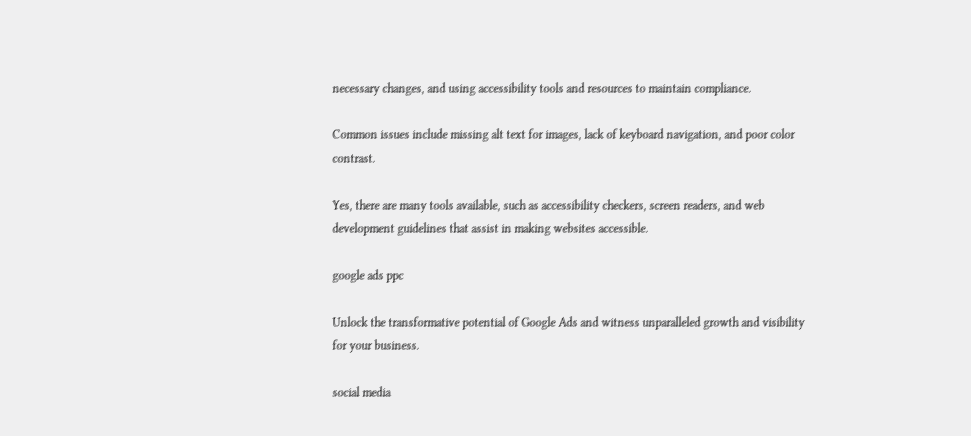necessary changes, and using accessibility tools and resources to maintain compliance.

Common issues include missing alt text for images, lack of keyboard navigation, and poor color contrast.

Yes, there are many tools available, such as accessibility checkers, screen readers, and web development guidelines that assist in making websites accessible.

google ads ppc

Unlock the transformative potential of Google Ads and witness unparalleled growth and visibility for your business.

social media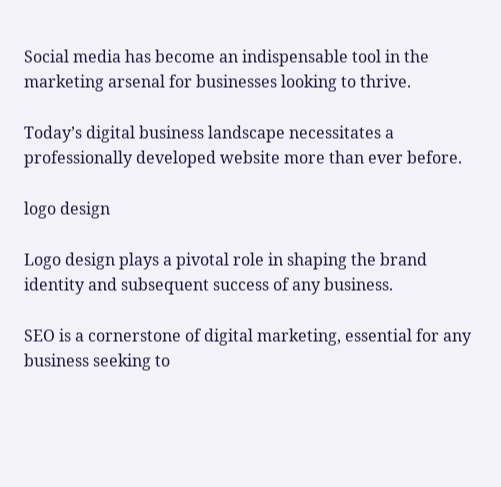Social media has become an indispensable tool in the marketing arsenal for businesses looking to thrive.

Today’s digital business landscape necessitates a professionally developed website more than ever before.

logo design

Logo design plays a pivotal role in shaping the brand identity and subsequent success of any business.

SEO is a cornerstone of digital marketing, essential for any business seeking to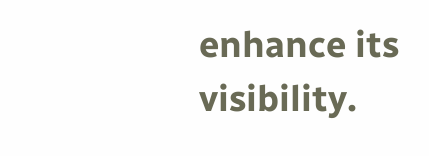enhance its visibility.